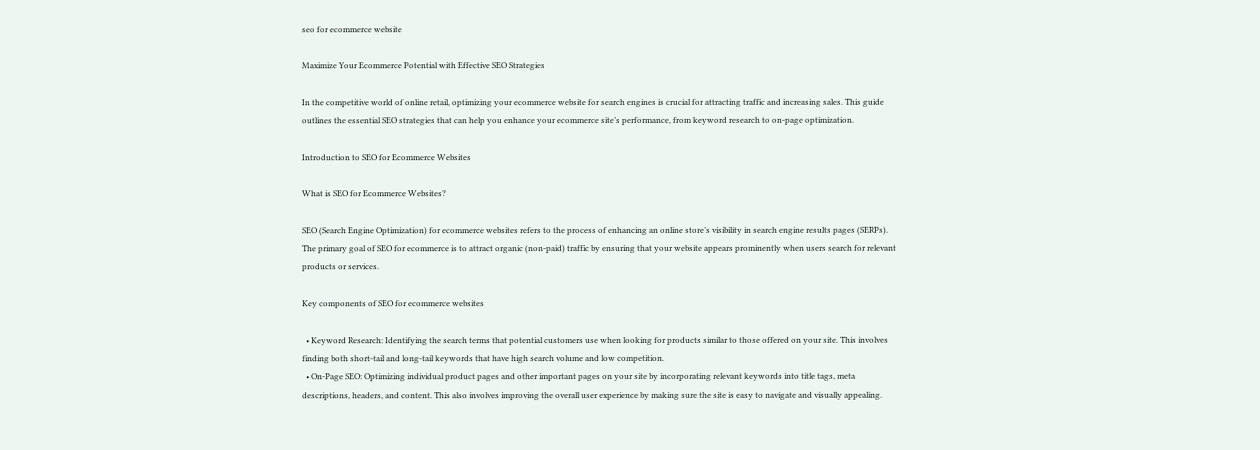seo for ecommerce website

Maximize Your Ecommerce Potential with Effective SEO Strategies

In the competitive world of online retail, optimizing your ecommerce website for search engines is crucial for attracting traffic and increasing sales. This guide outlines the essential SEO strategies that can help you enhance your ecommerce site’s performance, from keyword research to on-page optimization.

Introduction to SEO for Ecommerce Websites

What is SEO for Ecommerce Websites?

SEO (Search Engine Optimization) for ecommerce websites refers to the process of enhancing an online store’s visibility in search engine results pages (SERPs). The primary goal of SEO for ecommerce is to attract organic (non-paid) traffic by ensuring that your website appears prominently when users search for relevant products or services.

Key components of SEO for ecommerce websites

  • Keyword Research: Identifying the search terms that potential customers use when looking for products similar to those offered on your site. This involves finding both short-tail and long-tail keywords that have high search volume and low competition.
  • On-Page SEO: Optimizing individual product pages and other important pages on your site by incorporating relevant keywords into title tags, meta descriptions, headers, and content. This also involves improving the overall user experience by making sure the site is easy to navigate and visually appealing.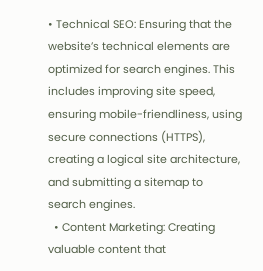• Technical SEO: Ensuring that the website’s technical elements are optimized for search engines. This includes improving site speed, ensuring mobile-friendliness, using secure connections (HTTPS), creating a logical site architecture, and submitting a sitemap to search engines.
  • Content Marketing: Creating valuable content that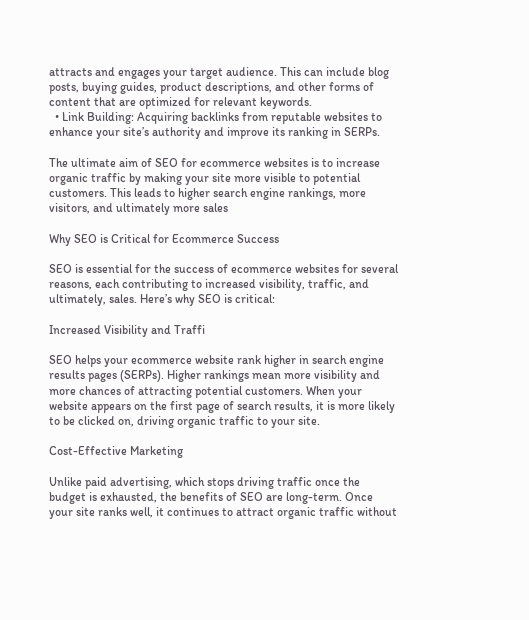attracts and engages your target audience. This can include blog posts, buying guides, product descriptions, and other forms of content that are optimized for relevant keywords.
  • Link Building: Acquiring backlinks from reputable websites to enhance your site’s authority and improve its ranking in SERPs.

The ultimate aim of SEO for ecommerce websites is to increase organic traffic by making your site more visible to potential customers. This leads to higher search engine rankings, more visitors, and ultimately more sales

Why SEO is Critical for Ecommerce Success

SEO is essential for the success of ecommerce websites for several reasons, each contributing to increased visibility, traffic, and ultimately, sales. Here’s why SEO is critical:

Increased Visibility and Traffi

SEO helps your ecommerce website rank higher in search engine results pages (SERPs). Higher rankings mean more visibility and more chances of attracting potential customers. When your website appears on the first page of search results, it is more likely to be clicked on, driving organic traffic to your site.

Cost-Effective Marketing

Unlike paid advertising, which stops driving traffic once the budget is exhausted, the benefits of SEO are long-term. Once your site ranks well, it continues to attract organic traffic without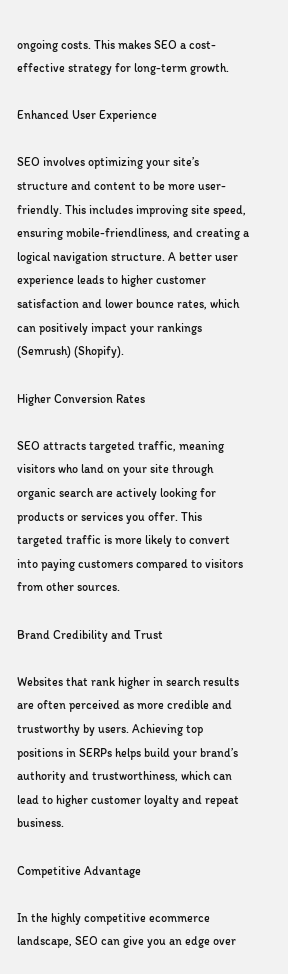ongoing costs. This makes SEO a cost-effective strategy for long-term growth.

Enhanced User Experience

SEO involves optimizing your site’s structure and content to be more user-friendly. This includes improving site speed, ensuring mobile-friendliness, and creating a logical navigation structure. A better user experience leads to higher customer satisfaction and lower bounce rates, which can positively impact your rankings (Semrush) (Shopify).

Higher Conversion Rates

SEO attracts targeted traffic, meaning visitors who land on your site through organic search are actively looking for products or services you offer. This targeted traffic is more likely to convert into paying customers compared to visitors from other sources.

Brand Credibility and Trust

Websites that rank higher in search results are often perceived as more credible and trustworthy by users. Achieving top positions in SERPs helps build your brand’s authority and trustworthiness, which can lead to higher customer loyalty and repeat business.

Competitive Advantage

In the highly competitive ecommerce landscape, SEO can give you an edge over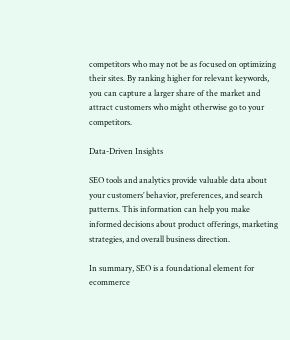competitors who may not be as focused on optimizing their sites. By ranking higher for relevant keywords, you can capture a larger share of the market and attract customers who might otherwise go to your competitors.

Data-Driven Insights

SEO tools and analytics provide valuable data about your customers’ behavior, preferences, and search patterns. This information can help you make informed decisions about product offerings, marketing strategies, and overall business direction.

In summary, SEO is a foundational element for ecommerce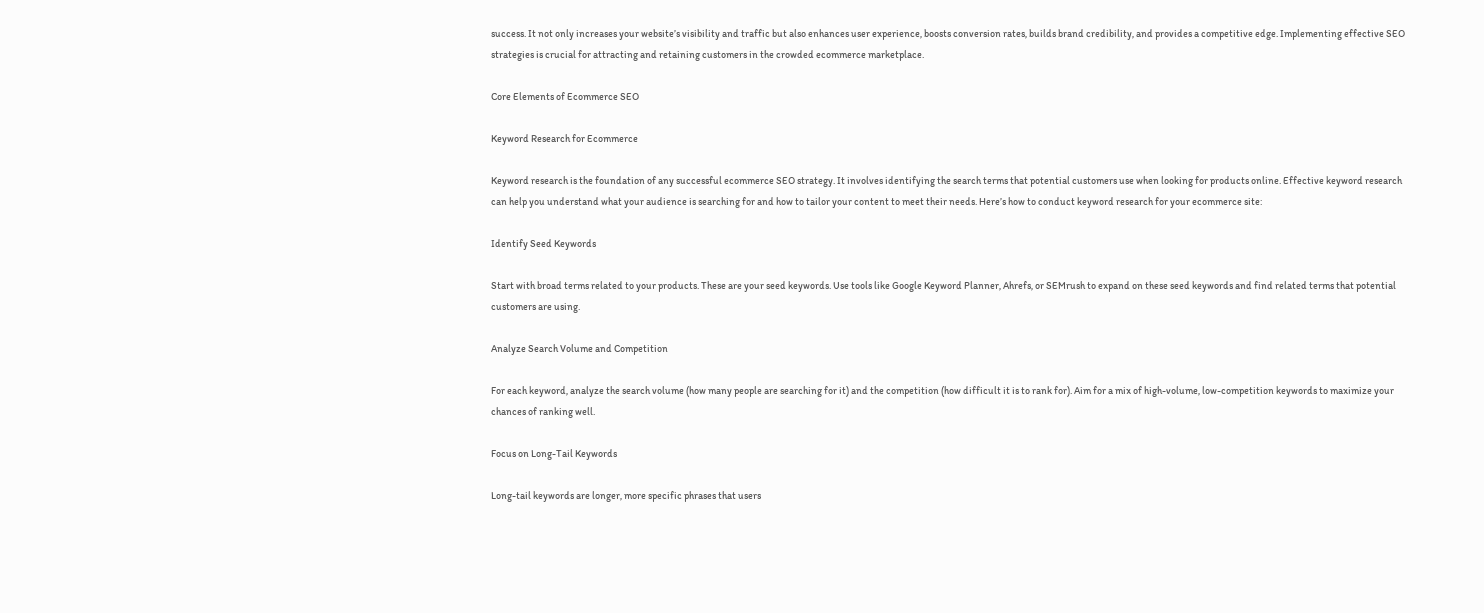success. It not only increases your website’s visibility and traffic but also enhances user experience, boosts conversion rates, builds brand credibility, and provides a competitive edge. Implementing effective SEO strategies is crucial for attracting and retaining customers in the crowded ecommerce marketplace.

Core Elements of Ecommerce SEO

Keyword Research for Ecommerce

Keyword research is the foundation of any successful ecommerce SEO strategy. It involves identifying the search terms that potential customers use when looking for products online. Effective keyword research can help you understand what your audience is searching for and how to tailor your content to meet their needs. Here’s how to conduct keyword research for your ecommerce site:

Identify Seed Keywords

Start with broad terms related to your products. These are your seed keywords. Use tools like Google Keyword Planner, Ahrefs, or SEMrush to expand on these seed keywords and find related terms that potential customers are using.

Analyze Search Volume and Competition

For each keyword, analyze the search volume (how many people are searching for it) and the competition (how difficult it is to rank for). Aim for a mix of high-volume, low-competition keywords to maximize your chances of ranking well.

Focus on Long-Tail Keywords

Long-tail keywords are longer, more specific phrases that users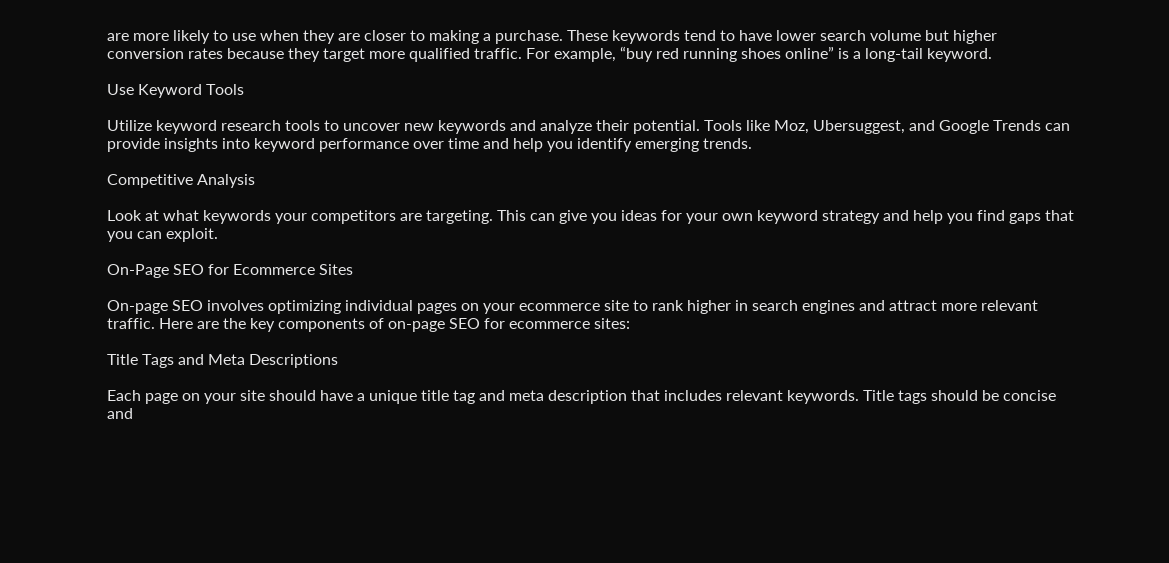are more likely to use when they are closer to making a purchase. These keywords tend to have lower search volume but higher conversion rates because they target more qualified traffic. For example, “buy red running shoes online” is a long-tail keyword.

Use Keyword Tools

Utilize keyword research tools to uncover new keywords and analyze their potential. Tools like Moz, Ubersuggest, and Google Trends can provide insights into keyword performance over time and help you identify emerging trends.

Competitive Analysis

Look at what keywords your competitors are targeting. This can give you ideas for your own keyword strategy and help you find gaps that you can exploit.

On-Page SEO for Ecommerce Sites

On-page SEO involves optimizing individual pages on your ecommerce site to rank higher in search engines and attract more relevant traffic. Here are the key components of on-page SEO for ecommerce sites:

Title Tags and Meta Descriptions

Each page on your site should have a unique title tag and meta description that includes relevant keywords. Title tags should be concise and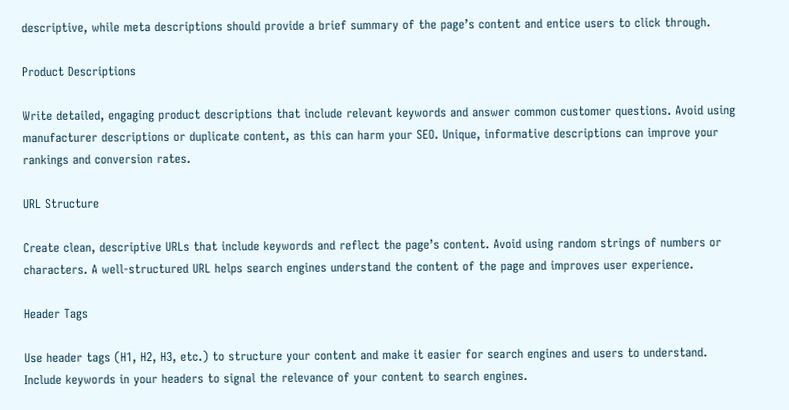descriptive, while meta descriptions should provide a brief summary of the page’s content and entice users to click through.

Product Descriptions

Write detailed, engaging product descriptions that include relevant keywords and answer common customer questions. Avoid using manufacturer descriptions or duplicate content, as this can harm your SEO. Unique, informative descriptions can improve your rankings and conversion rates.

URL Structure

Create clean, descriptive URLs that include keywords and reflect the page’s content. Avoid using random strings of numbers or characters. A well-structured URL helps search engines understand the content of the page and improves user experience.

Header Tags

Use header tags (H1, H2, H3, etc.) to structure your content and make it easier for search engines and users to understand. Include keywords in your headers to signal the relevance of your content to search engines.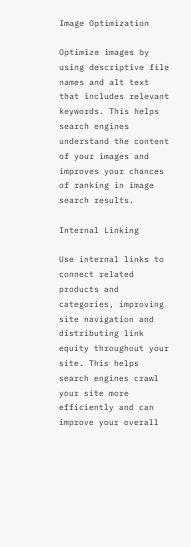Image Optimization

Optimize images by using descriptive file names and alt text that includes relevant keywords. This helps search engines understand the content of your images and improves your chances of ranking in image search results.

Internal Linking

Use internal links to connect related products and categories, improving site navigation and distributing link equity throughout your site. This helps search engines crawl your site more efficiently and can improve your overall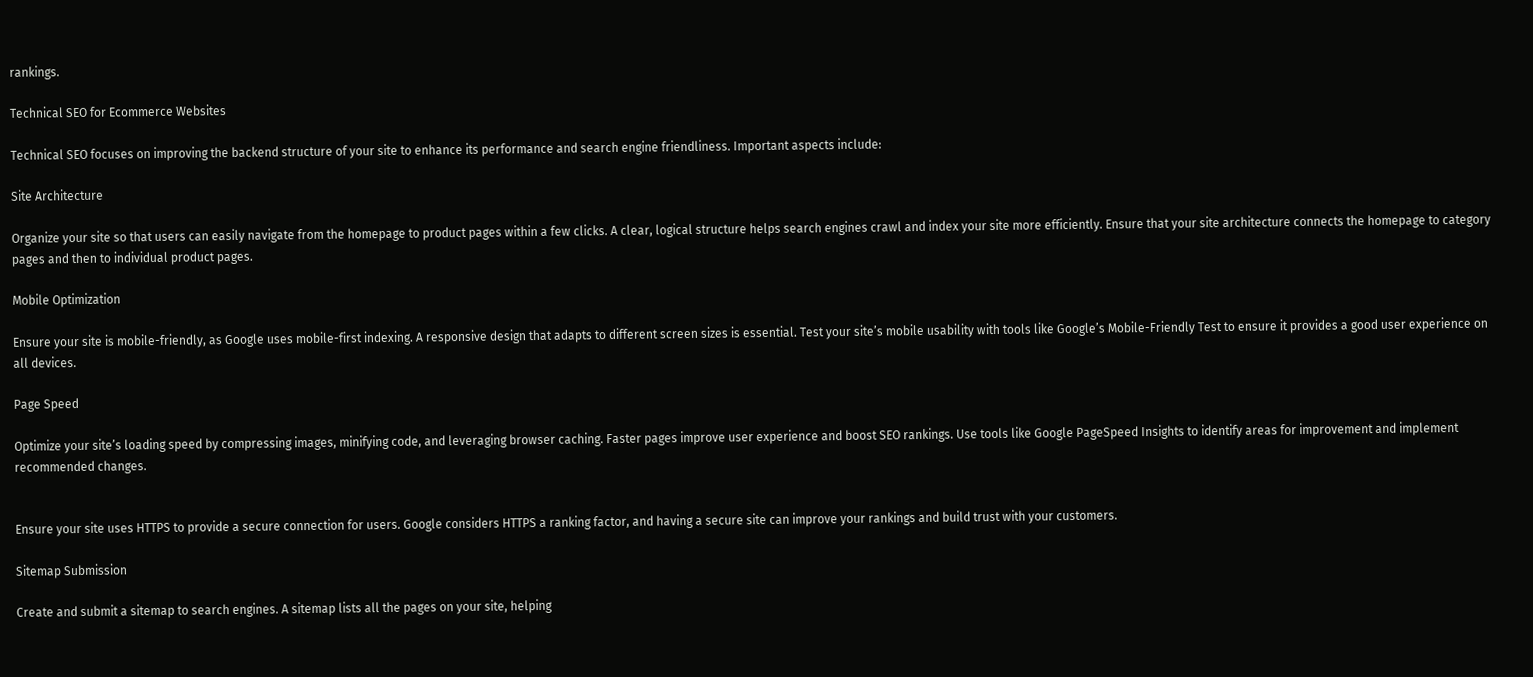rankings.

Technical SEO for Ecommerce Websites

Technical SEO focuses on improving the backend structure of your site to enhance its performance and search engine friendliness. Important aspects include:

Site Architecture

Organize your site so that users can easily navigate from the homepage to product pages within a few clicks. A clear, logical structure helps search engines crawl and index your site more efficiently. Ensure that your site architecture connects the homepage to category pages and then to individual product pages.

Mobile Optimization

Ensure your site is mobile-friendly, as Google uses mobile-first indexing. A responsive design that adapts to different screen sizes is essential. Test your site’s mobile usability with tools like Google’s Mobile-Friendly Test to ensure it provides a good user experience on all devices.

Page Speed

Optimize your site’s loading speed by compressing images, minifying code, and leveraging browser caching. Faster pages improve user experience and boost SEO rankings. Use tools like Google PageSpeed Insights to identify areas for improvement and implement recommended changes.


Ensure your site uses HTTPS to provide a secure connection for users. Google considers HTTPS a ranking factor, and having a secure site can improve your rankings and build trust with your customers.

Sitemap Submission

Create and submit a sitemap to search engines. A sitemap lists all the pages on your site, helping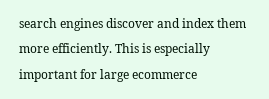search engines discover and index them more efficiently. This is especially important for large ecommerce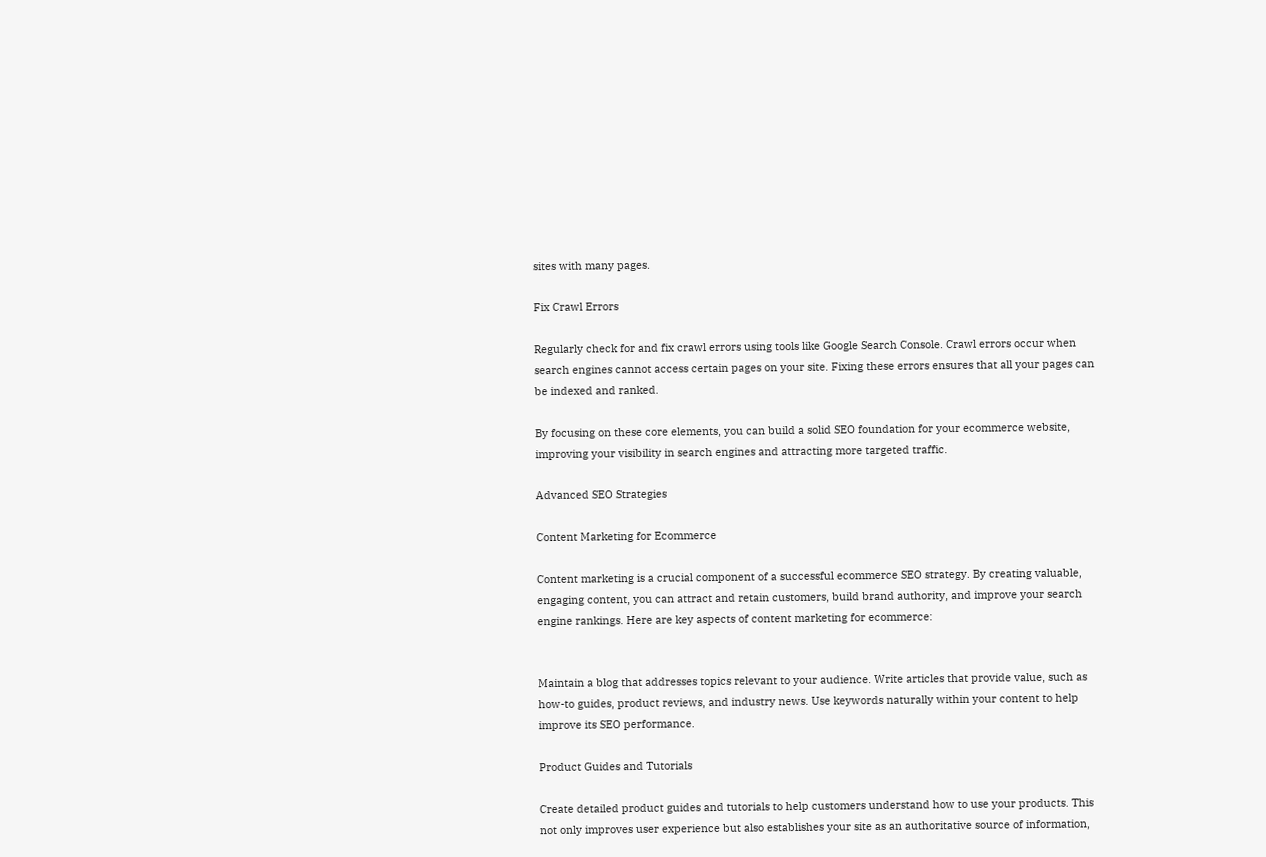sites with many pages.

Fix Crawl Errors

Regularly check for and fix crawl errors using tools like Google Search Console. Crawl errors occur when search engines cannot access certain pages on your site. Fixing these errors ensures that all your pages can be indexed and ranked.

By focusing on these core elements, you can build a solid SEO foundation for your ecommerce website, improving your visibility in search engines and attracting more targeted traffic.

Advanced SEO Strategies

Content Marketing for Ecommerce

Content marketing is a crucial component of a successful ecommerce SEO strategy. By creating valuable, engaging content, you can attract and retain customers, build brand authority, and improve your search engine rankings. Here are key aspects of content marketing for ecommerce:


Maintain a blog that addresses topics relevant to your audience. Write articles that provide value, such as how-to guides, product reviews, and industry news. Use keywords naturally within your content to help improve its SEO performance.

Product Guides and Tutorials

Create detailed product guides and tutorials to help customers understand how to use your products. This not only improves user experience but also establishes your site as an authoritative source of information,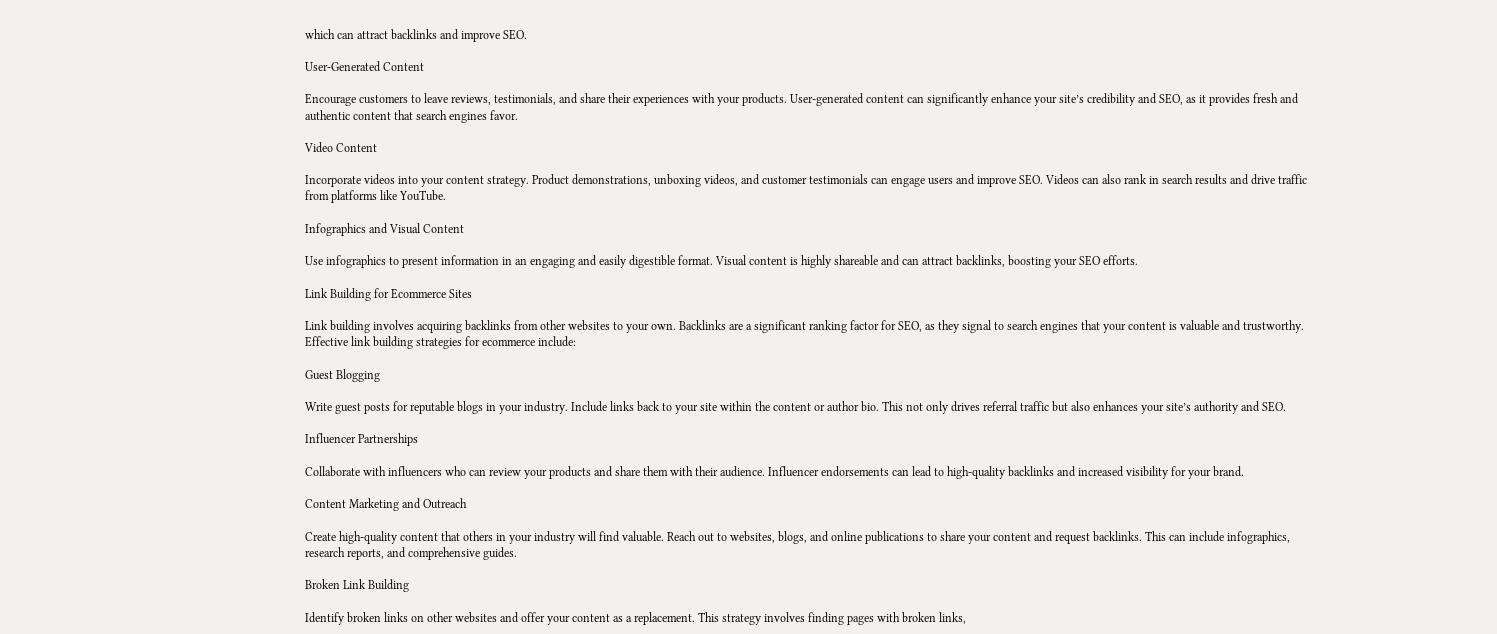which can attract backlinks and improve SEO.

User-Generated Content

Encourage customers to leave reviews, testimonials, and share their experiences with your products. User-generated content can significantly enhance your site’s credibility and SEO, as it provides fresh and authentic content that search engines favor.

Video Content

Incorporate videos into your content strategy. Product demonstrations, unboxing videos, and customer testimonials can engage users and improve SEO. Videos can also rank in search results and drive traffic from platforms like YouTube.

Infographics and Visual Content

Use infographics to present information in an engaging and easily digestible format. Visual content is highly shareable and can attract backlinks, boosting your SEO efforts.

Link Building for Ecommerce Sites

Link building involves acquiring backlinks from other websites to your own. Backlinks are a significant ranking factor for SEO, as they signal to search engines that your content is valuable and trustworthy. Effective link building strategies for ecommerce include:

Guest Blogging

Write guest posts for reputable blogs in your industry. Include links back to your site within the content or author bio. This not only drives referral traffic but also enhances your site’s authority and SEO.

Influencer Partnerships

Collaborate with influencers who can review your products and share them with their audience. Influencer endorsements can lead to high-quality backlinks and increased visibility for your brand.

Content Marketing and Outreach

Create high-quality content that others in your industry will find valuable. Reach out to websites, blogs, and online publications to share your content and request backlinks. This can include infographics, research reports, and comprehensive guides.

Broken Link Building

Identify broken links on other websites and offer your content as a replacement. This strategy involves finding pages with broken links,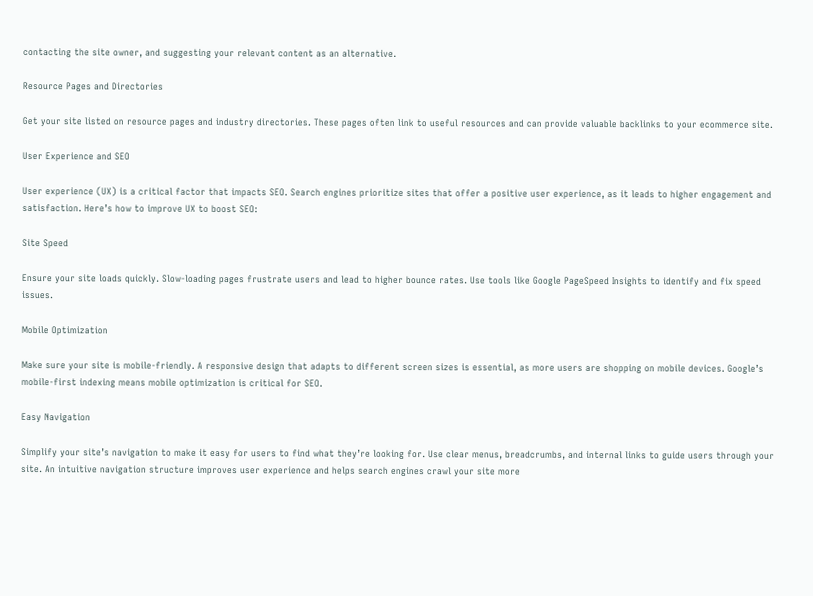contacting the site owner, and suggesting your relevant content as an alternative.

Resource Pages and Directories

Get your site listed on resource pages and industry directories. These pages often link to useful resources and can provide valuable backlinks to your ecommerce site.

User Experience and SEO

User experience (UX) is a critical factor that impacts SEO. Search engines prioritize sites that offer a positive user experience, as it leads to higher engagement and satisfaction. Here’s how to improve UX to boost SEO:

Site Speed

Ensure your site loads quickly. Slow-loading pages frustrate users and lead to higher bounce rates. Use tools like Google PageSpeed Insights to identify and fix speed issues.

Mobile Optimization

Make sure your site is mobile-friendly. A responsive design that adapts to different screen sizes is essential, as more users are shopping on mobile devices. Google’s mobile-first indexing means mobile optimization is critical for SEO.

Easy Navigation

Simplify your site’s navigation to make it easy for users to find what they’re looking for. Use clear menus, breadcrumbs, and internal links to guide users through your site. An intuitive navigation structure improves user experience and helps search engines crawl your site more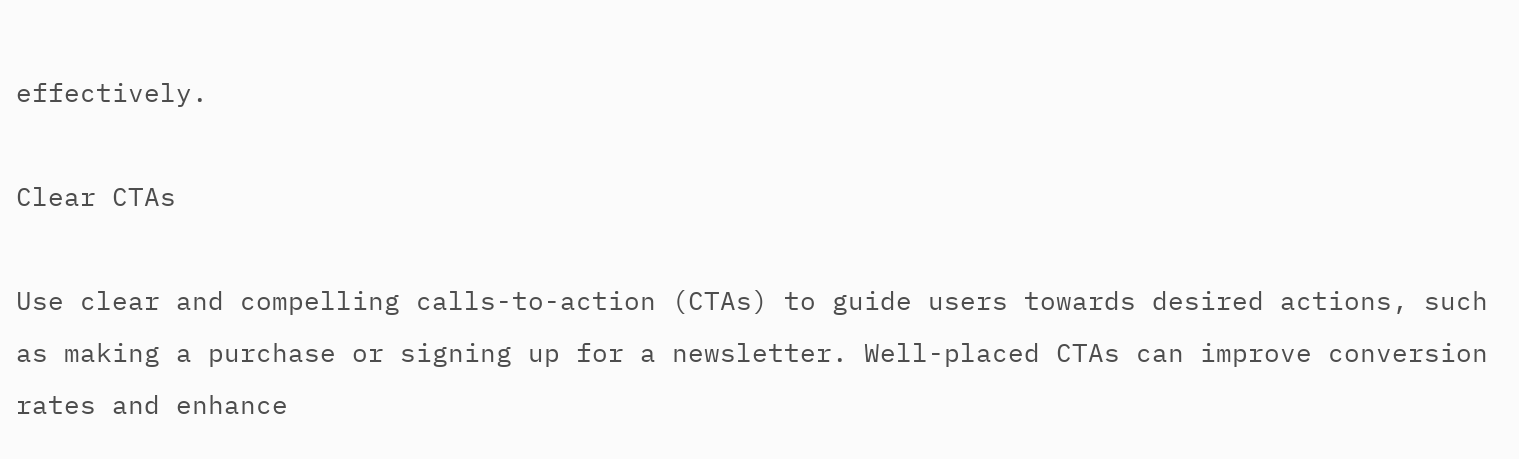effectively.

Clear CTAs

Use clear and compelling calls-to-action (CTAs) to guide users towards desired actions, such as making a purchase or signing up for a newsletter. Well-placed CTAs can improve conversion rates and enhance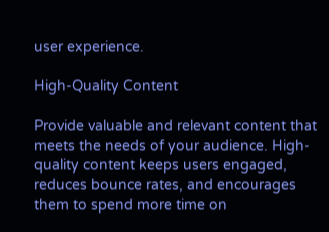user experience.

High-Quality Content

Provide valuable and relevant content that meets the needs of your audience. High-quality content keeps users engaged, reduces bounce rates, and encourages them to spend more time on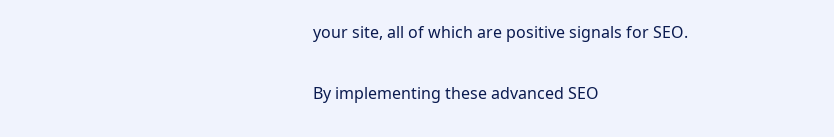your site, all of which are positive signals for SEO.

By implementing these advanced SEO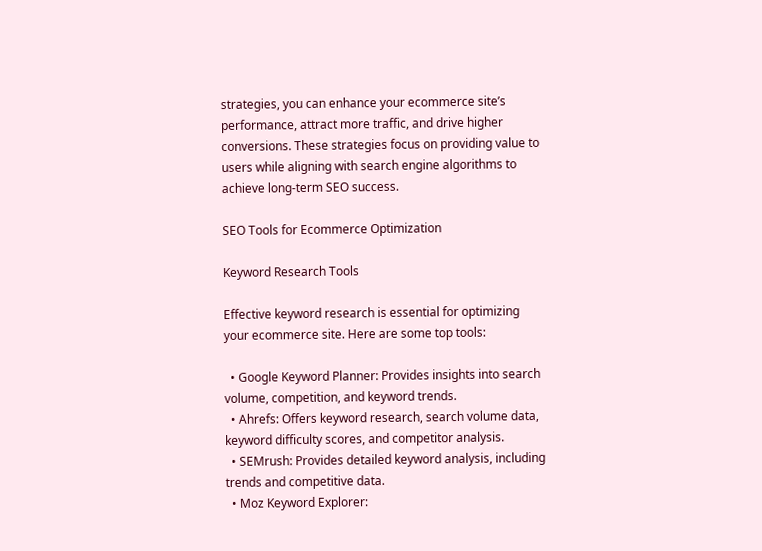strategies, you can enhance your ecommerce site’s performance, attract more traffic, and drive higher conversions. These strategies focus on providing value to users while aligning with search engine algorithms to achieve long-term SEO success.

SEO Tools for Ecommerce Optimization

Keyword Research Tools

Effective keyword research is essential for optimizing your ecommerce site. Here are some top tools:

  • Google Keyword Planner: Provides insights into search volume, competition, and keyword trends.
  • Ahrefs: Offers keyword research, search volume data, keyword difficulty scores, and competitor analysis.
  • SEMrush: Provides detailed keyword analysis, including trends and competitive data.
  • Moz Keyword Explorer: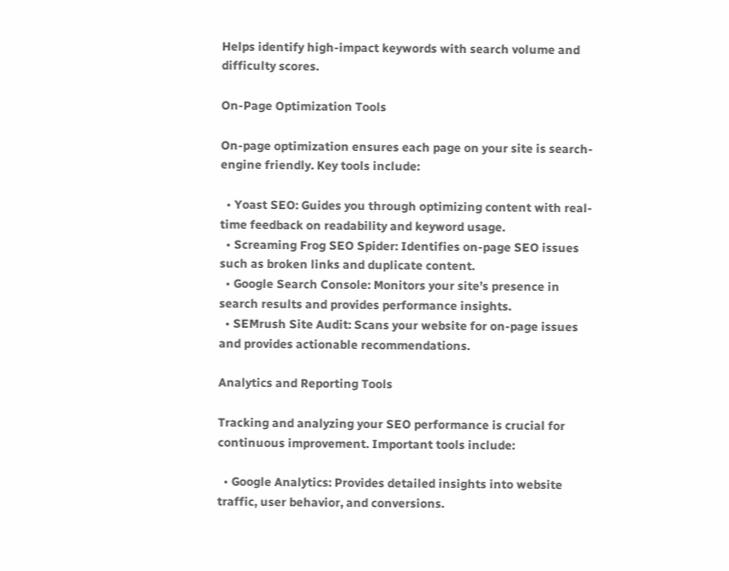Helps identify high-impact keywords with search volume and difficulty scores.

On-Page Optimization Tools

On-page optimization ensures each page on your site is search-engine friendly. Key tools include:

  • Yoast SEO: Guides you through optimizing content with real-time feedback on readability and keyword usage.
  • Screaming Frog SEO Spider: Identifies on-page SEO issues such as broken links and duplicate content.
  • Google Search Console: Monitors your site’s presence in search results and provides performance insights.
  • SEMrush Site Audit: Scans your website for on-page issues and provides actionable recommendations.

Analytics and Reporting Tools

Tracking and analyzing your SEO performance is crucial for continuous improvement. Important tools include:

  • Google Analytics: Provides detailed insights into website traffic, user behavior, and conversions.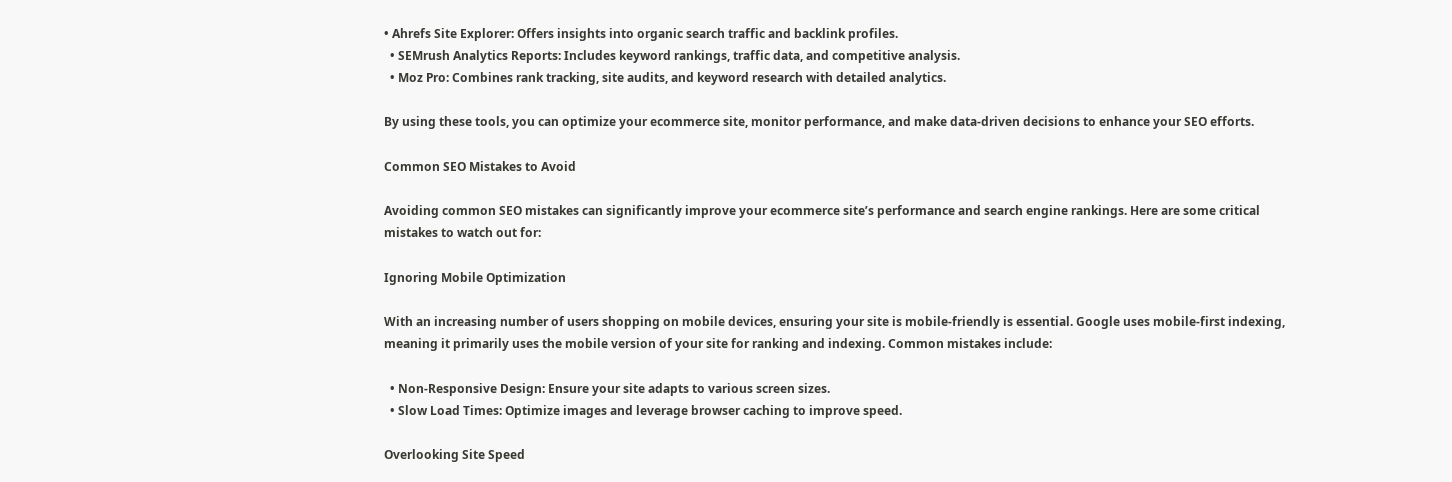• Ahrefs Site Explorer: Offers insights into organic search traffic and backlink profiles.
  • SEMrush Analytics Reports: Includes keyword rankings, traffic data, and competitive analysis.
  • Moz Pro: Combines rank tracking, site audits, and keyword research with detailed analytics.

By using these tools, you can optimize your ecommerce site, monitor performance, and make data-driven decisions to enhance your SEO efforts.

Common SEO Mistakes to Avoid

Avoiding common SEO mistakes can significantly improve your ecommerce site’s performance and search engine rankings. Here are some critical mistakes to watch out for:

Ignoring Mobile Optimization

With an increasing number of users shopping on mobile devices, ensuring your site is mobile-friendly is essential. Google uses mobile-first indexing, meaning it primarily uses the mobile version of your site for ranking and indexing. Common mistakes include:

  • Non-Responsive Design: Ensure your site adapts to various screen sizes.
  • Slow Load Times: Optimize images and leverage browser caching to improve speed.

Overlooking Site Speed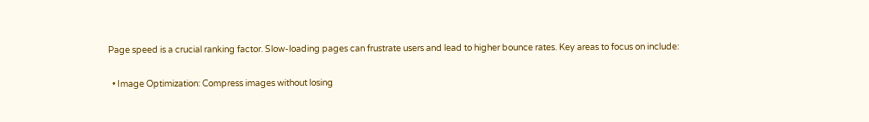Page speed is a crucial ranking factor. Slow-loading pages can frustrate users and lead to higher bounce rates. Key areas to focus on include:

  • Image Optimization: Compress images without losing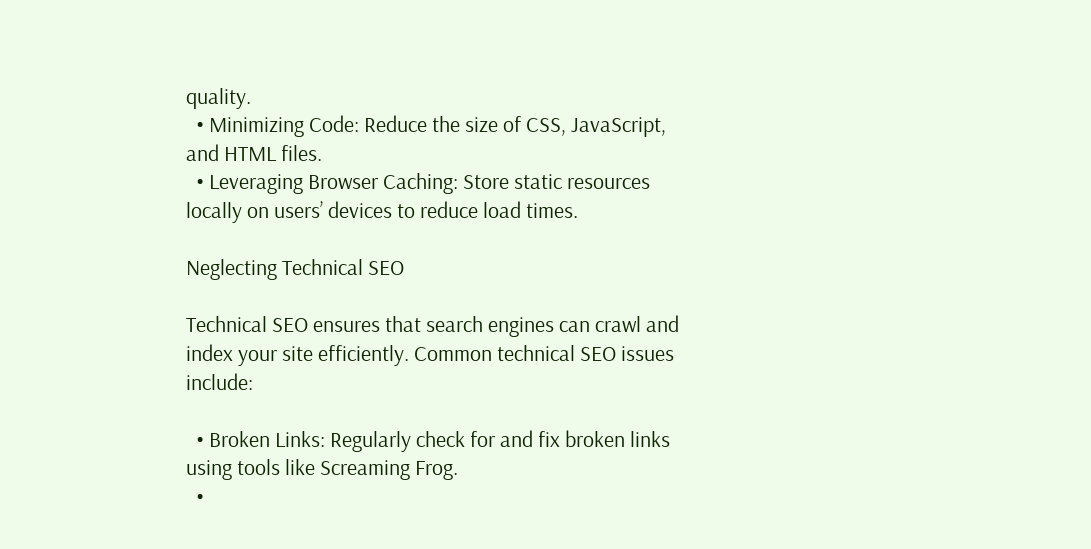quality.
  • Minimizing Code: Reduce the size of CSS, JavaScript, and HTML files.
  • Leveraging Browser Caching: Store static resources locally on users’ devices to reduce load times.

Neglecting Technical SEO

Technical SEO ensures that search engines can crawl and index your site efficiently. Common technical SEO issues include:

  • Broken Links: Regularly check for and fix broken links using tools like Screaming Frog.
  •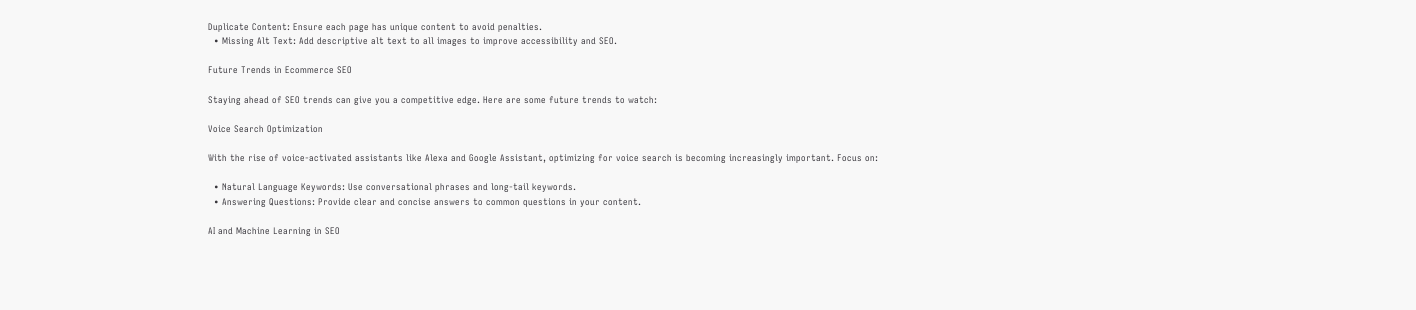Duplicate Content: Ensure each page has unique content to avoid penalties.
  • Missing Alt Text: Add descriptive alt text to all images to improve accessibility and SEO.

Future Trends in Ecommerce SEO

Staying ahead of SEO trends can give you a competitive edge. Here are some future trends to watch:

Voice Search Optimization

With the rise of voice-activated assistants like Alexa and Google Assistant, optimizing for voice search is becoming increasingly important. Focus on:

  • Natural Language Keywords: Use conversational phrases and long-tail keywords.
  • Answering Questions: Provide clear and concise answers to common questions in your content.

AI and Machine Learning in SEO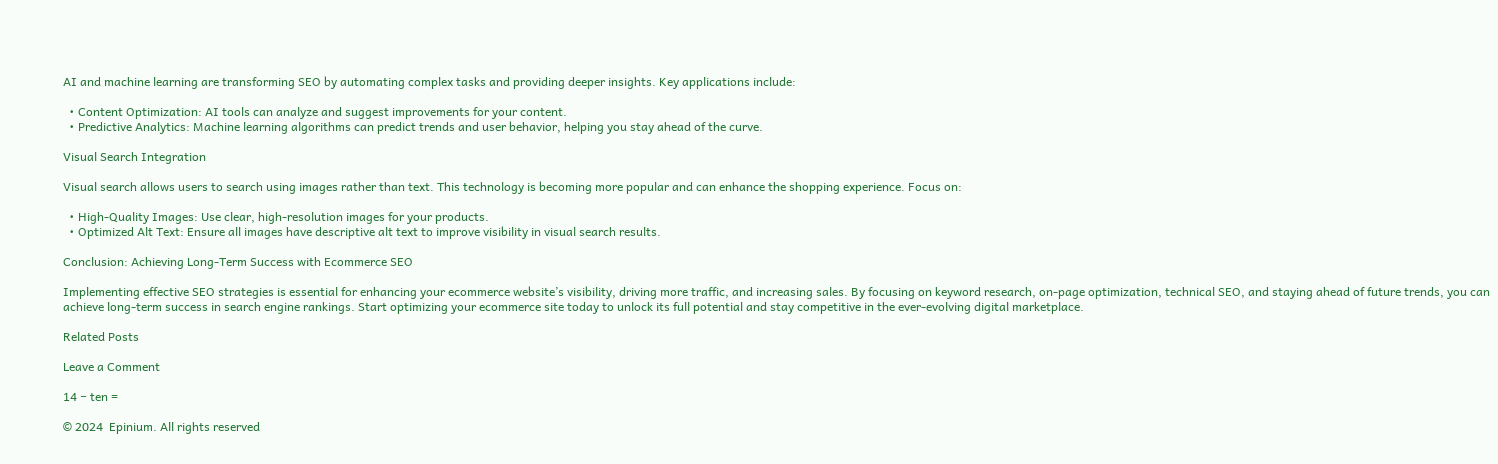AI and machine learning are transforming SEO by automating complex tasks and providing deeper insights. Key applications include:

  • Content Optimization: AI tools can analyze and suggest improvements for your content.
  • Predictive Analytics: Machine learning algorithms can predict trends and user behavior, helping you stay ahead of the curve.

Visual Search Integration

Visual search allows users to search using images rather than text. This technology is becoming more popular and can enhance the shopping experience. Focus on:

  • High-Quality Images: Use clear, high-resolution images for your products.
  • Optimized Alt Text: Ensure all images have descriptive alt text to improve visibility in visual search results.

Conclusion: Achieving Long-Term Success with Ecommerce SEO

Implementing effective SEO strategies is essential for enhancing your ecommerce website’s visibility, driving more traffic, and increasing sales. By focusing on keyword research, on-page optimization, technical SEO, and staying ahead of future trends, you can achieve long-term success in search engine rankings. Start optimizing your ecommerce site today to unlock its full potential and stay competitive in the ever-evolving digital marketplace.

Related Posts

Leave a Comment

14 − ten =

© 2024  Epinium. All rights reserved